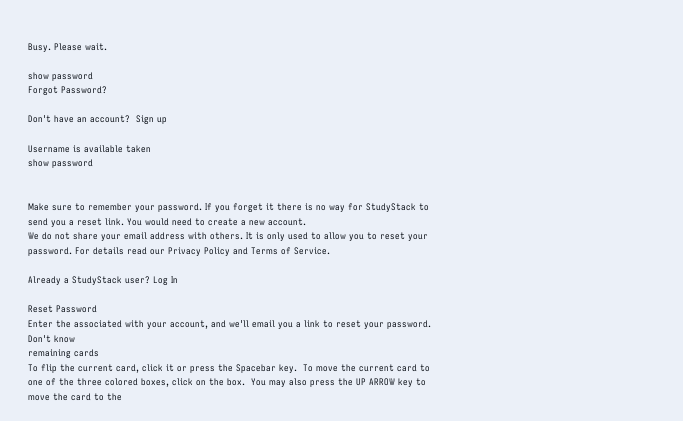Busy. Please wait.

show password
Forgot Password?

Don't have an account?  Sign up

Username is available taken
show password


Make sure to remember your password. If you forget it there is no way for StudyStack to send you a reset link. You would need to create a new account.
We do not share your email address with others. It is only used to allow you to reset your password. For details read our Privacy Policy and Terms of Service.

Already a StudyStack user? Log In

Reset Password
Enter the associated with your account, and we'll email you a link to reset your password.
Don't know
remaining cards
To flip the current card, click it or press the Spacebar key.  To move the current card to one of the three colored boxes, click on the box.  You may also press the UP ARROW key to move the card to the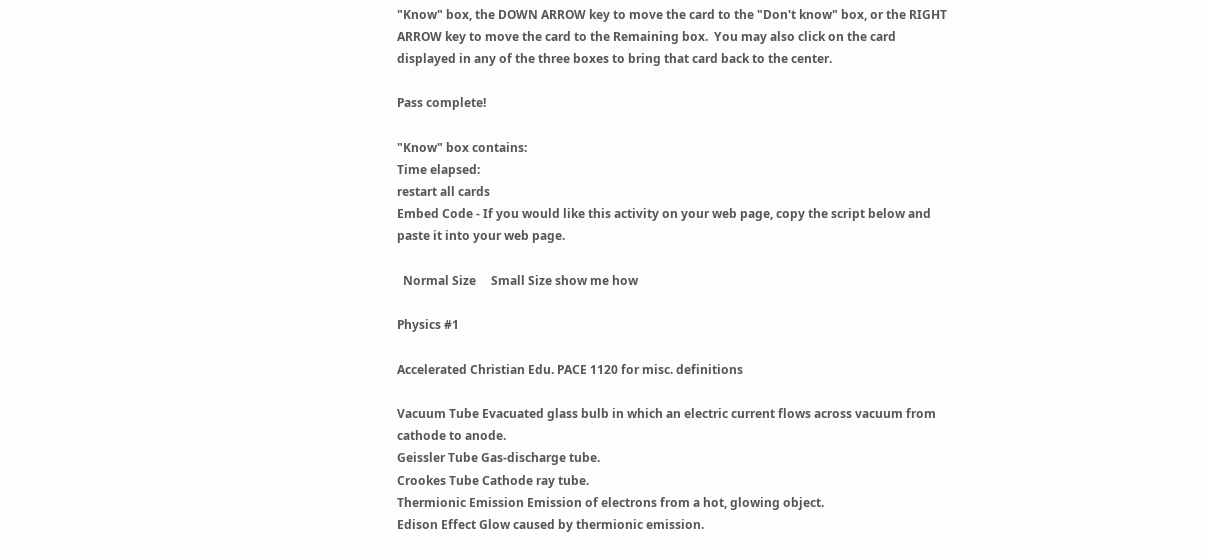"Know" box, the DOWN ARROW key to move the card to the "Don't know" box, or the RIGHT ARROW key to move the card to the Remaining box.  You may also click on the card displayed in any of the three boxes to bring that card back to the center.

Pass complete!

"Know" box contains:
Time elapsed:
restart all cards
Embed Code - If you would like this activity on your web page, copy the script below and paste it into your web page.

  Normal Size     Small Size show me how

Physics #1

Accelerated Christian Edu. PACE 1120 for misc. definitions

Vacuum Tube Evacuated glass bulb in which an electric current flows across vacuum from cathode to anode.
Geissler Tube Gas-discharge tube.
Crookes Tube Cathode ray tube.
Thermionic Emission Emission of electrons from a hot, glowing object.
Edison Effect Glow caused by thermionic emission.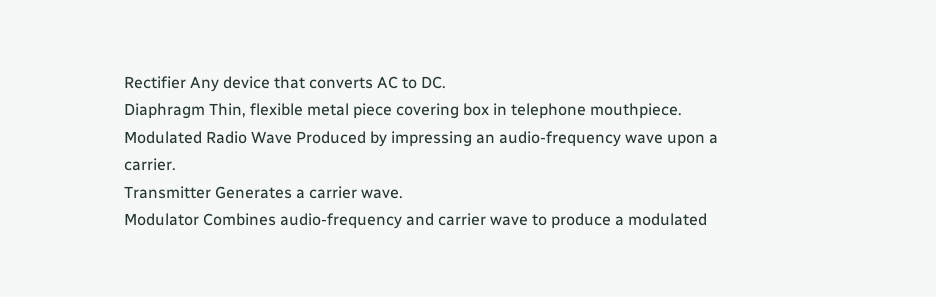Rectifier Any device that converts AC to DC.
Diaphragm Thin, flexible metal piece covering box in telephone mouthpiece.
Modulated Radio Wave Produced by impressing an audio-frequency wave upon a carrier.
Transmitter Generates a carrier wave.
Modulator Combines audio-frequency and carrier wave to produce a modulated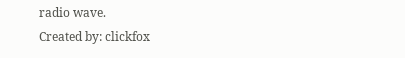radio wave.
Created by: clickfox